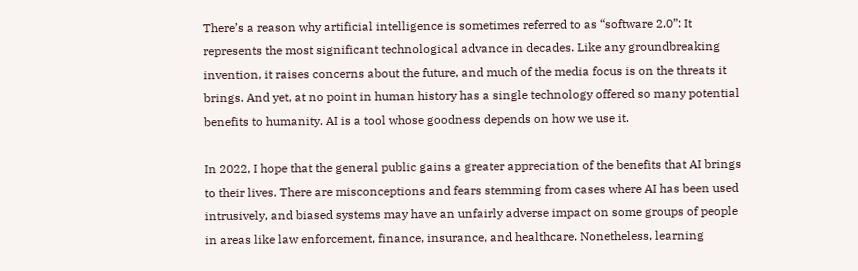There’s a reason why artificial intelligence is sometimes referred to as “software 2.0”: It represents the most significant technological advance in decades. Like any groundbreaking invention, it raises concerns about the future, and much of the media focus is on the threats it brings. And yet, at no point in human history has a single technology offered so many potential benefits to humanity. AI is a tool whose goodness depends on how we use it.

In 2022, I hope that the general public gains a greater appreciation of the benefits that AI brings to their lives. There are misconceptions and fears stemming from cases where AI has been used intrusively, and biased systems may have an unfairly adverse impact on some groups of people in areas like law enforcement, finance, insurance, and healthcare. Nonetheless, learning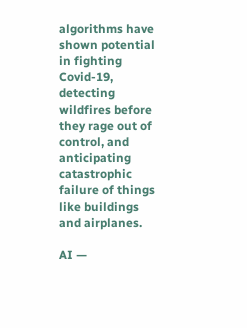algorithms have shown potential in fighting Covid-19, detecting wildfires before they rage out of control, and anticipating catastrophic failure of things like buildings and airplanes.

AI —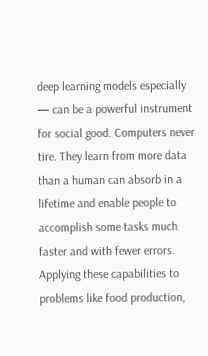deep learning models especially — can be a powerful instrument for social good. Computers never tire. They learn from more data than a human can absorb in a lifetime and enable people to accomplish some tasks much faster and with fewer errors. Applying these capabilities to problems like food production,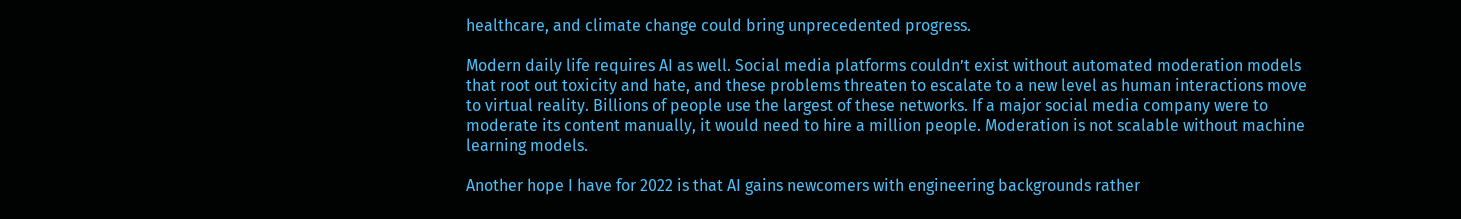healthcare, and climate change could bring unprecedented progress.

Modern daily life requires AI as well. Social media platforms couldn’t exist without automated moderation models that root out toxicity and hate, and these problems threaten to escalate to a new level as human interactions move to virtual reality. Billions of people use the largest of these networks. If a major social media company were to moderate its content manually, it would need to hire a million people. Moderation is not scalable without machine learning models.

Another hope I have for 2022 is that AI gains newcomers with engineering backgrounds rather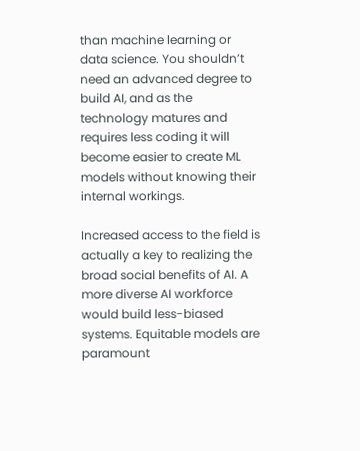than machine learning or data science. You shouldn’t need an advanced degree to build AI, and as the technology matures and requires less coding it will become easier to create ML models without knowing their internal workings.

Increased access to the field is actually a key to realizing the broad social benefits of AI. A more diverse AI workforce would build less-biased systems. Equitable models are paramount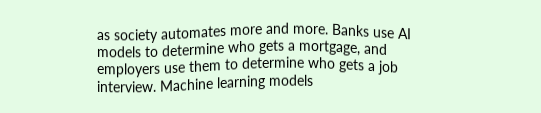as society automates more and more. Banks use AI models to determine who gets a mortgage, and employers use them to determine who gets a job interview. Machine learning models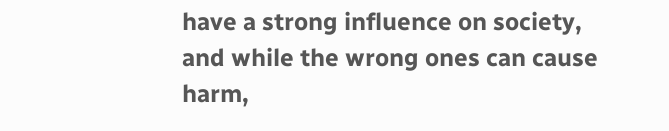have a strong influence on society, and while the wrong ones can cause harm,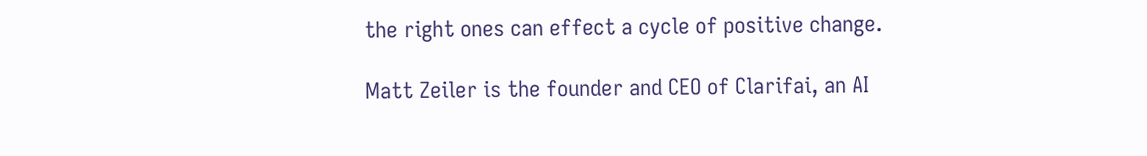the right ones can effect a cycle of positive change.

Matt Zeiler is the founder and CEO of Clarifai, an AI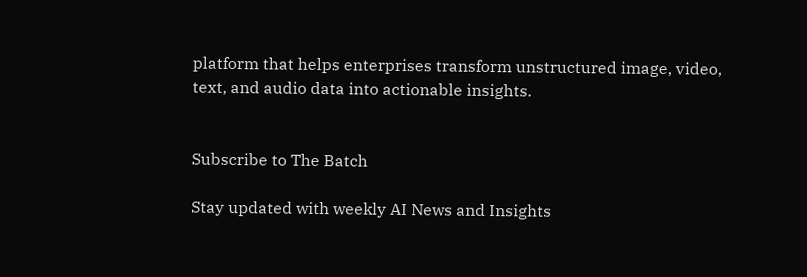platform that helps enterprises transform unstructured image, video, text, and audio data into actionable insights.


Subscribe to The Batch

Stay updated with weekly AI News and Insights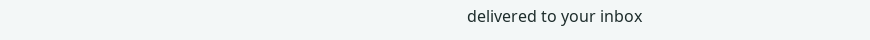delivered to your inbox